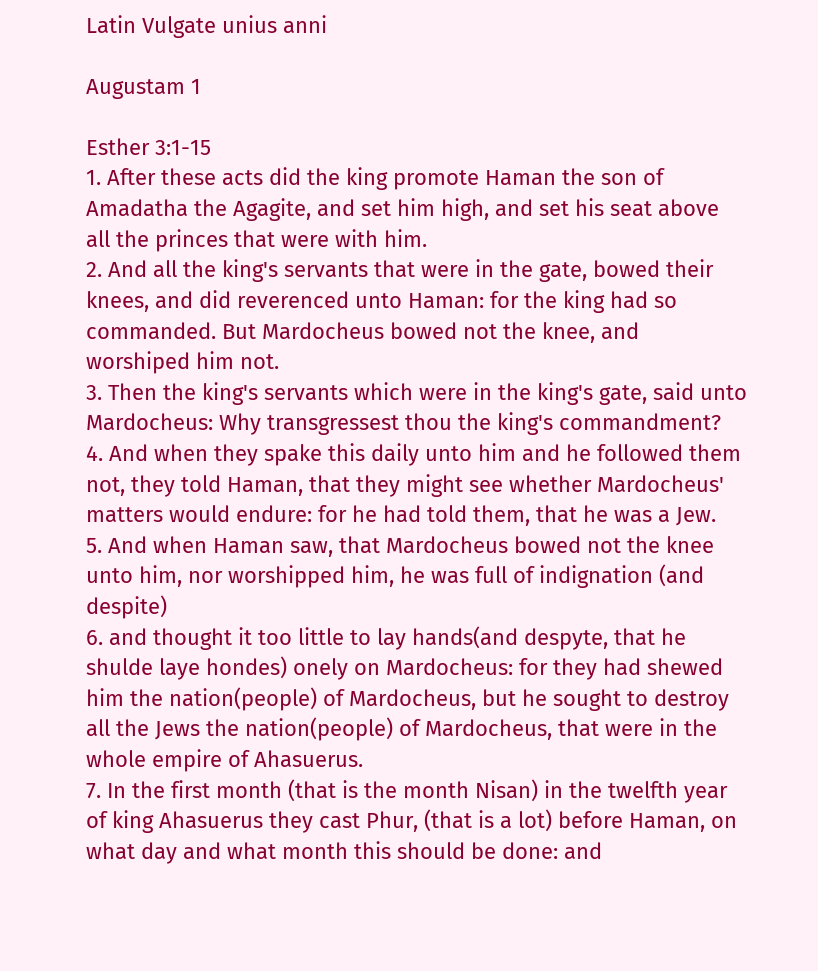Latin Vulgate unius anni

Augustam 1

Esther 3:1-15
1. After these acts did the king promote Haman the son of Amadatha the Agagite, and set him high, and set his seat above all the princes that were with him.
2. And all the king's servants that were in the gate, bowed their knees, and did reverenced unto Haman: for the king had so commanded. But Mardocheus bowed not the knee, and worshiped him not.
3. Then the king's servants which were in the king's gate, said unto Mardocheus: Why transgressest thou the king's commandment?
4. And when they spake this daily unto him and he followed them not, they told Haman, that they might see whether Mardocheus' matters would endure: for he had told them, that he was a Jew.
5. And when Haman saw, that Mardocheus bowed not the knee unto him, nor worshipped him, he was full of indignation (and despite)
6. and thought it too little to lay hands(and despyte, that he shulde laye hondes) onely on Mardocheus: for they had shewed him the nation(people) of Mardocheus, but he sought to destroy all the Jews the nation(people) of Mardocheus, that were in the whole empire of Ahasuerus.
7. In the first month (that is the month Nisan) in the twelfth year of king Ahasuerus they cast Phur, (that is a lot) before Haman, on what day and what month this should be done: and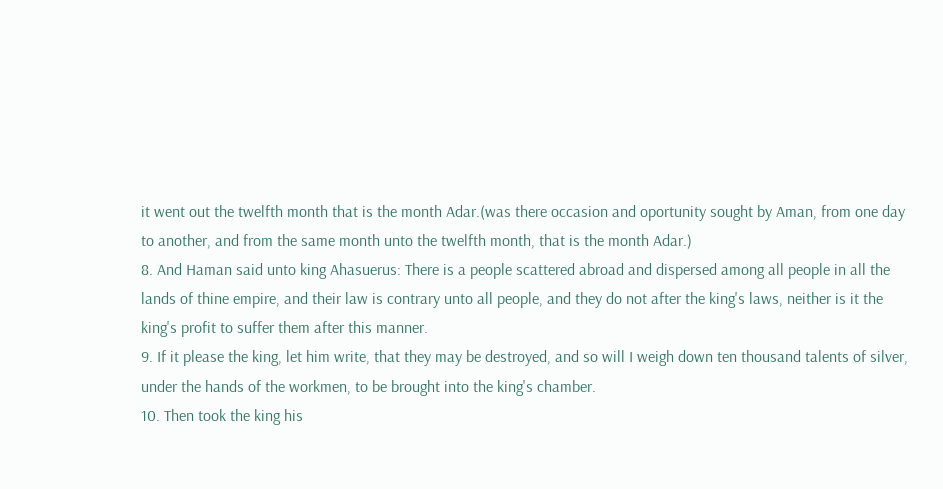it went out the twelfth month that is the month Adar.(was there occasion and oportunity sought by Aman, from one day to another, and from the same month unto the twelfth month, that is the month Adar.)
8. And Haman said unto king Ahasuerus: There is a people scattered abroad and dispersed among all people in all the lands of thine empire, and their law is contrary unto all people, and they do not after the king's laws, neither is it the king's profit to suffer them after this manner.
9. If it please the king, let him write, that they may be destroyed, and so will I weigh down ten thousand talents of silver, under the hands of the workmen, to be brought into the king's chamber.
10. Then took the king his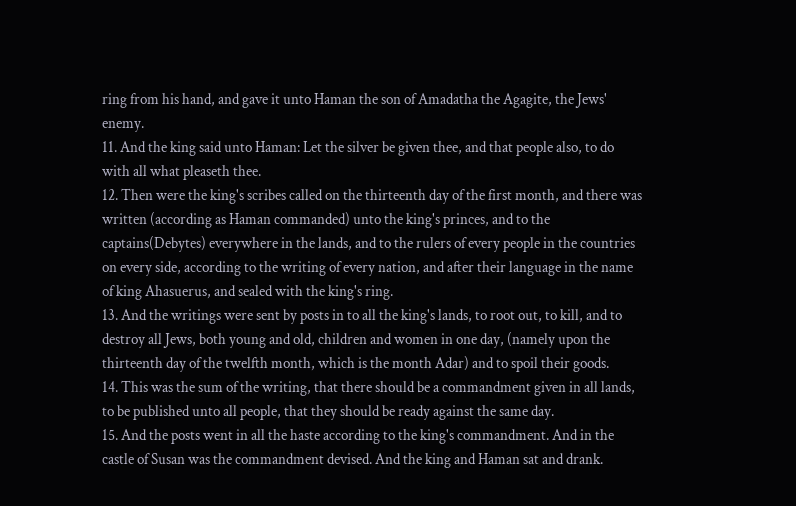ring from his hand, and gave it unto Haman the son of Amadatha the Agagite, the Jews' enemy.
11. And the king said unto Haman: Let the silver be given thee, and that people also, to do with all what pleaseth thee.
12. Then were the king's scribes called on the thirteenth day of the first month, and there was written (according as Haman commanded) unto the king's princes, and to the captains(Debytes) everywhere in the lands, and to the rulers of every people in the countries on every side, according to the writing of every nation, and after their language in the name of king Ahasuerus, and sealed with the king's ring.
13. And the writings were sent by posts in to all the king's lands, to root out, to kill, and to destroy all Jews, both young and old, children and women in one day, (namely upon the thirteenth day of the twelfth month, which is the month Adar) and to spoil their goods.
14. This was the sum of the writing, that there should be a commandment given in all lands, to be published unto all people, that they should be ready against the same day.
15. And the posts went in all the haste according to the king's commandment. And in the castle of Susan was the commandment devised. And the king and Haman sat and drank.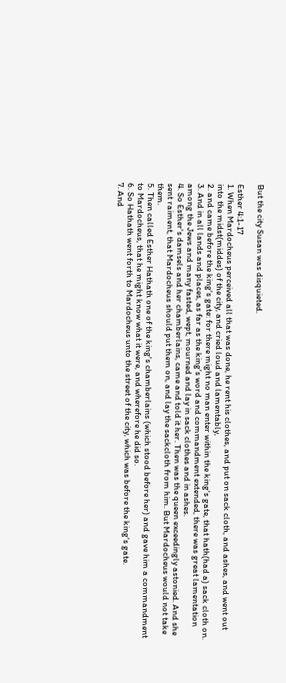But the city Susan was disquieted.

Esther 4:1-17
1. When Mardocheus perceived all that was done, he rent his clothes, and put on sack cloth, and ashes, and went out into the midst(middes) of the city, and cried loud and lamentably,
2. and came before the king's gate: for there might no man enter within the king's gate, that hath(had a) sack cloth on.
3. And in all lands and places, as far as the king's word and commandment extended, there was great lamentation among the Jews and many fasted, wept, mourned and lay in sack clothes and in ashes.
4. So Esther's damsels and her chamberlains, came and told it her. Then was the queen exceedingly astonied. And she sent raiment, that Mardocheus should put them on, and lay the sackcloth from him. But Mardocheus would not take them.
5. Then called Esther Hathath one of the king's chamberlains (which stood before her) and gave him a commandment to Mardocheus, that he might know what it were, and wherefore he did so.
6. So Hathath went forth to Mardocheus unto the street of the city, which was before the king's gate.
7. And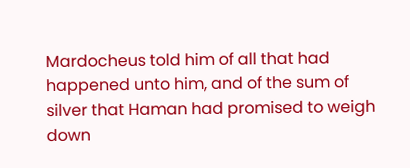Mardocheus told him of all that had happened unto him, and of the sum of silver that Haman had promised to weigh down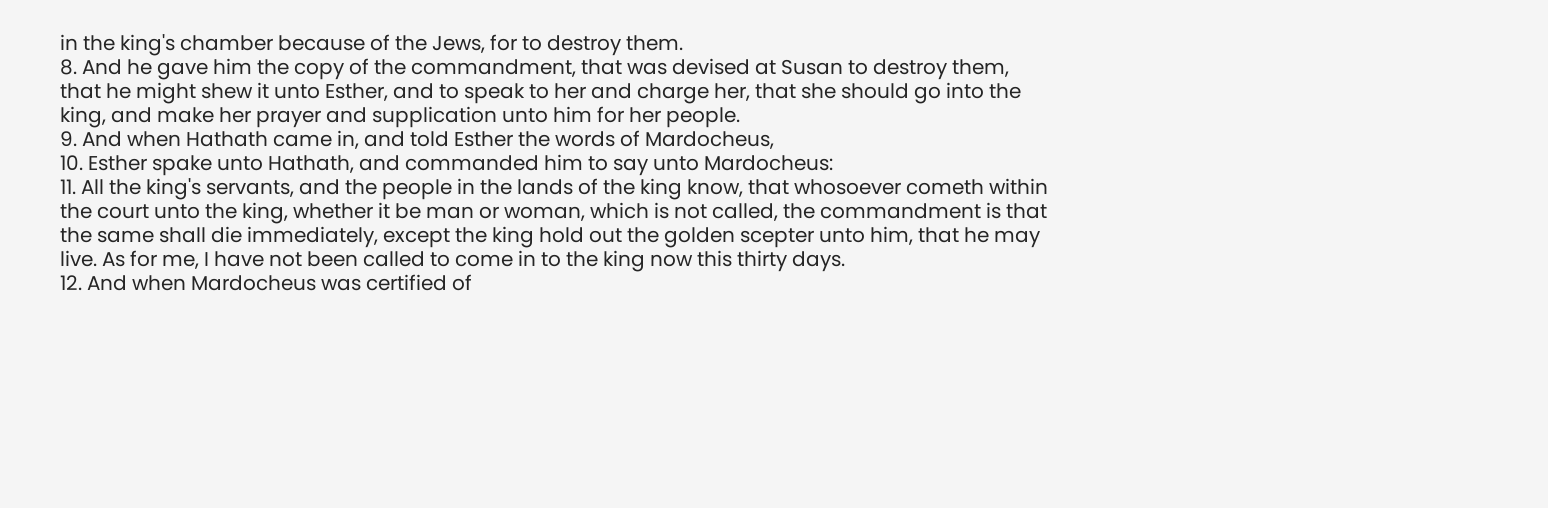in the king's chamber because of the Jews, for to destroy them.
8. And he gave him the copy of the commandment, that was devised at Susan to destroy them, that he might shew it unto Esther, and to speak to her and charge her, that she should go into the king, and make her prayer and supplication unto him for her people.
9. And when Hathath came in, and told Esther the words of Mardocheus,
10. Esther spake unto Hathath, and commanded him to say unto Mardocheus:
11. All the king's servants, and the people in the lands of the king know, that whosoever cometh within the court unto the king, whether it be man or woman, which is not called, the commandment is that the same shall die immediately, except the king hold out the golden scepter unto him, that he may live. As for me, I have not been called to come in to the king now this thirty days.
12. And when Mardocheus was certified of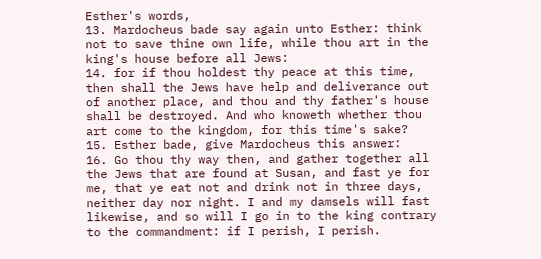Esther's words,
13. Mardocheus bade say again unto Esther: think not to save thine own life, while thou art in the king's house before all Jews:
14. for if thou holdest thy peace at this time, then shall the Jews have help and deliverance out of another place, and thou and thy father's house shall be destroyed. And who knoweth whether thou art come to the kingdom, for this time's sake?
15. Esther bade, give Mardocheus this answer:
16. Go thou thy way then, and gather together all the Jews that are found at Susan, and fast ye for me, that ye eat not and drink not in three days, neither day nor night. I and my damsels will fast likewise, and so will I go in to the king contrary to the commandment: if I perish, I perish.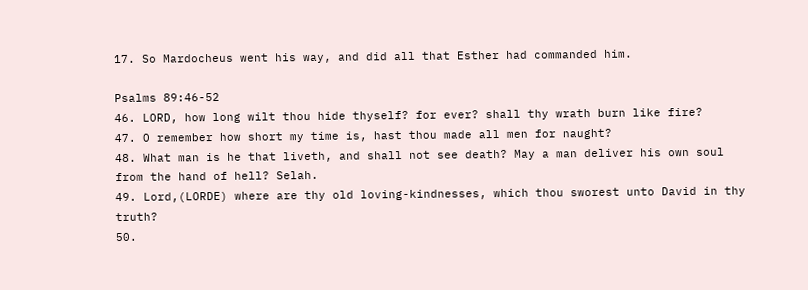17. So Mardocheus went his way, and did all that Esther had commanded him.

Psalms 89:46-52
46. LORD, how long wilt thou hide thyself? for ever? shall thy wrath burn like fire?
47. O remember how short my time is, hast thou made all men for naught?
48. What man is he that liveth, and shall not see death? May a man deliver his own soul from the hand of hell? Selah.
49. Lord,(LORDE) where are thy old loving-kindnesses, which thou sworest unto David in thy truth?
50.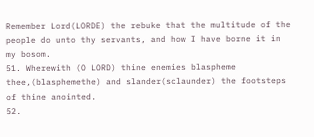Remember Lord(LORDE) the rebuke that the multitude of the people do unto thy servants, and how I have borne it in my bosom.
51. Wherewith (O LORD) thine enemies blaspheme thee,(blasphemethe) and slander(sclaunder) the footsteps of thine anointed.
52.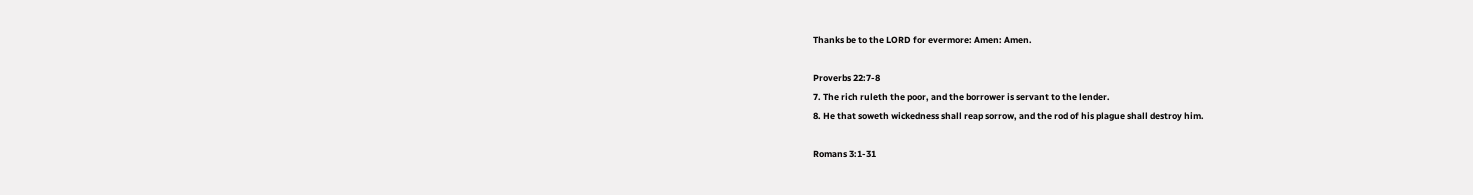Thanks be to the LORD for evermore: Amen: Amen.

Proverbs 22:7-8
7. The rich ruleth the poor, and the borrower is servant to the lender.
8. He that soweth wickedness shall reap sorrow, and the rod of his plague shall destroy him.

Romans 3:1-31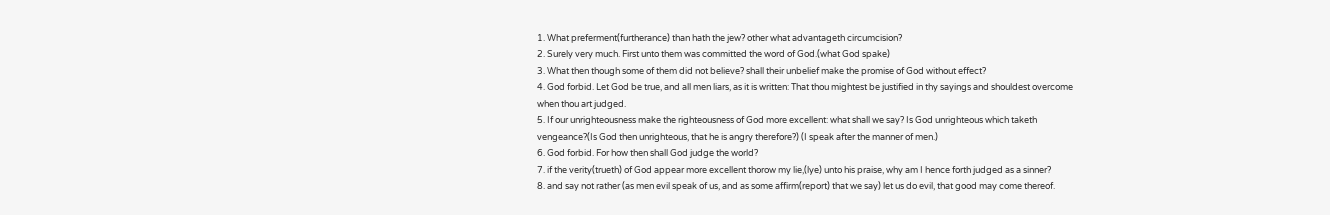1. What preferment(furtherance) than hath the jew? other what advantageth circumcision?
2. Surely very much. First unto them was committed the word of God.(what God spake)
3. What then though some of them did not believe? shall their unbelief make the promise of God without effect?
4. God forbid. Let God be true, and all men liars, as it is written: That thou mightest be justified in thy sayings and shouldest overcome when thou art judged.
5. If our unrighteousness make the righteousness of God more excellent: what shall we say? Is God unrighteous which taketh vengeance?(Is God then unrighteous, that he is angry therefore?) (I speak after the manner of men.)
6. God forbid. For how then shall God judge the world?
7. if the verity(trueth) of God appear more excellent thorow my lie,(lye) unto his praise, why am I hence forth judged as a sinner?
8. and say not rather (as men evil speak of us, and as some affirm(report) that we say) let us do evil, that good may come thereof.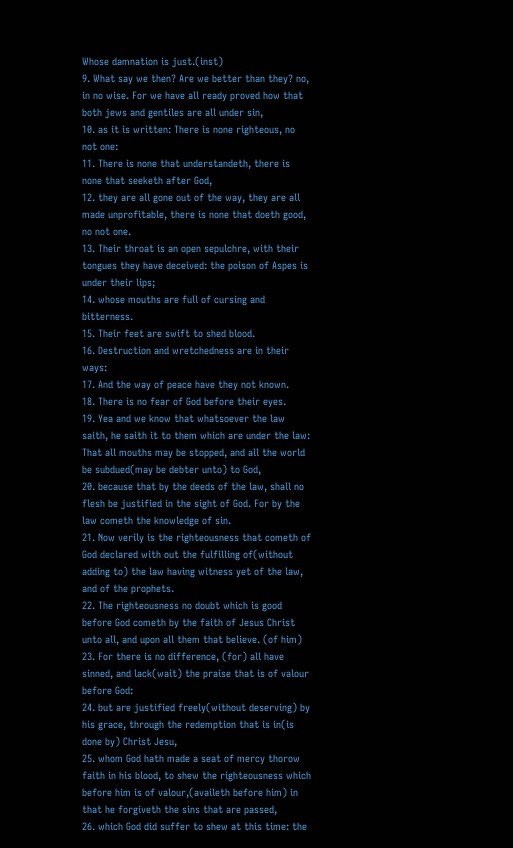Whose damnation is just.(inst)
9. What say we then? Are we better than they? no, in no wise. For we have all ready proved how that both jews and gentiles are all under sin,
10. as it is written: There is none righteous, no not one:
11. There is none that understandeth, there is none that seeketh after God,
12. they are all gone out of the way, they are all made unprofitable, there is none that doeth good, no not one.
13. Their throat is an open sepulchre, with their tongues they have deceived: the poison of Aspes is under their lips;
14. whose mouths are full of cursing and bitterness.
15. Their feet are swift to shed blood.
16. Destruction and wretchedness are in their ways:
17. And the way of peace have they not known.
18. There is no fear of God before their eyes.
19. Yea and we know that whatsoever the law saith, he saith it to them which are under the law: That all mouths may be stopped, and all the world be subdued(may be debter unto) to God,
20. because that by the deeds of the law, shall no flesh be justified in the sight of God. For by the law cometh the knowledge of sin.
21. Now verily is the righteousness that cometh of God declared with out the fulfilling of(without adding to) the law having witness yet of the law, and of the prophets.
22. The righteousness no doubt which is good before God cometh by the faith of Jesus Christ unto all, and upon all them that believe. (of him)
23. For there is no difference, (for) all have sinned, and lack(wait) the praise that is of valour before God:
24. but are justified freely(without deserving) by his grace, through the redemption that is in(is done by) Christ Jesu,
25. whom God hath made a seat of mercy thorow faith in his blood, to shew the righteousness which before him is of valour,(availeth before him) in that he forgiveth the sins that are passed,
26. which God did suffer to shew at this time: the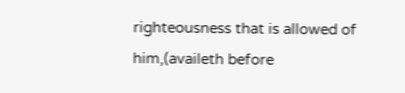righteousness that is allowed of him,(availeth before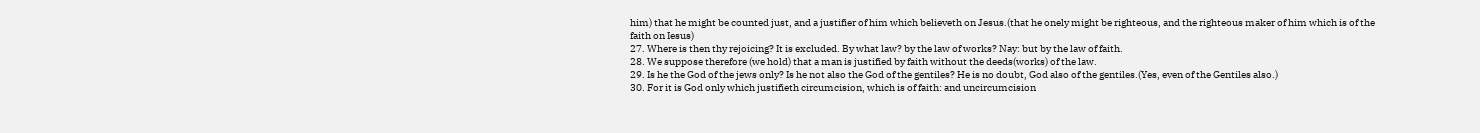him) that he might be counted just, and a justifier of him which believeth on Jesus.(that he onely might be righteous, and the righteous maker of him which is of the faith on Iesus)
27. Where is then thy rejoicing? It is excluded. By what law? by the law of works? Nay: but by the law of faith.
28. We suppose therefore (we hold) that a man is justified by faith without the deeds(works) of the law.
29. Is he the God of the jews only? Is he not also the God of the gentiles? He is no doubt, God also of the gentiles.(Yes, even of the Gentiles also.)
30. For it is God only which justifieth circumcision, which is of faith: and uncircumcision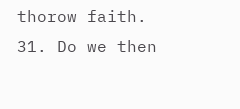thorow faith.
31. Do we then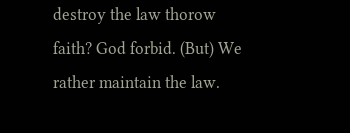destroy the law thorow faith? God forbid. (But) We rather maintain the law.